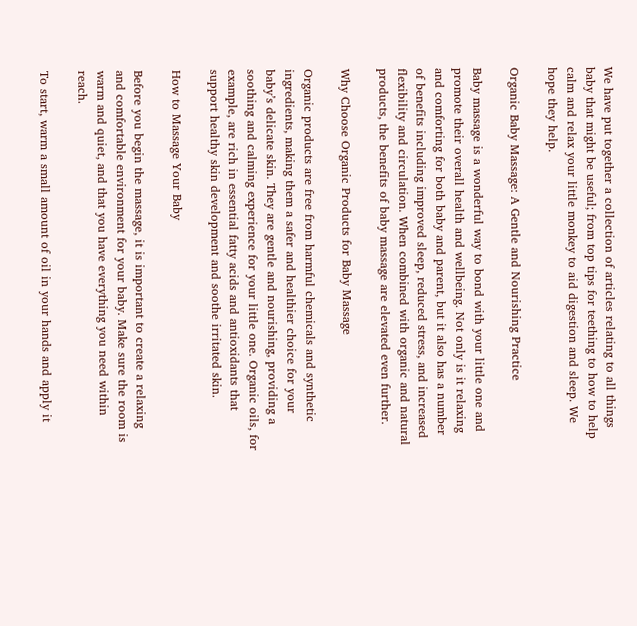We have put together a collection of articles relating to all things baby that might be useful; from top tips for teething to how to help calm and relax your little monkey to aid digestion and sleep. We hope they help.

Organic Baby Massage: A Gentle and Nourishing Practice

Baby massage is a wonderful way to bond with your little one and promote their overall health and wellbeing. Not only is it relaxing and comforting for both baby and parent, but it also has a number of benefits including improved sleep, reduced stress, and increased flexibility and circulation. When combined with organic and natural products, the benefits of baby massage are elevated even further.

Why Choose Organic Products for Baby Massage

Organic products are free from harmful chemicals and synthetic ingredients, making them a safer and healthier choice for your baby’s delicate skin. They are gentle and nourishing, providing a soothing and calming experience for your little one. Organic oils, for example, are rich in essential fatty acids and antioxidants that support healthy skin development and soothe irritated skin.

How to Massage Your Baby

Before you begin the massage, it is important to create a relaxing and comfortable environment for your baby. Make sure the room is warm and quiet, and that you have everything you need within reach.

To start, warm a small amount of oil in your hands and apply it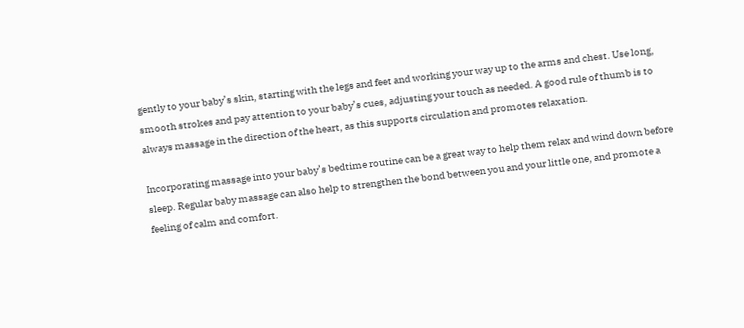gently to your baby’s skin, starting with the legs and feet and working your way up to the arms and chest. Use long, smooth strokes and pay attention to your baby’s cues, adjusting your touch as needed. A good rule of thumb is to always massage in the direction of the heart, as this supports circulation and promotes relaxation.

Incorporating massage into your baby’s bedtime routine can be a great way to help them relax and wind down before sleep. Regular baby massage can also help to strengthen the bond between you and your little one, and promote a feeling of calm and comfort.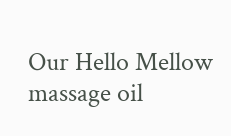Our Hello Mellow massage oil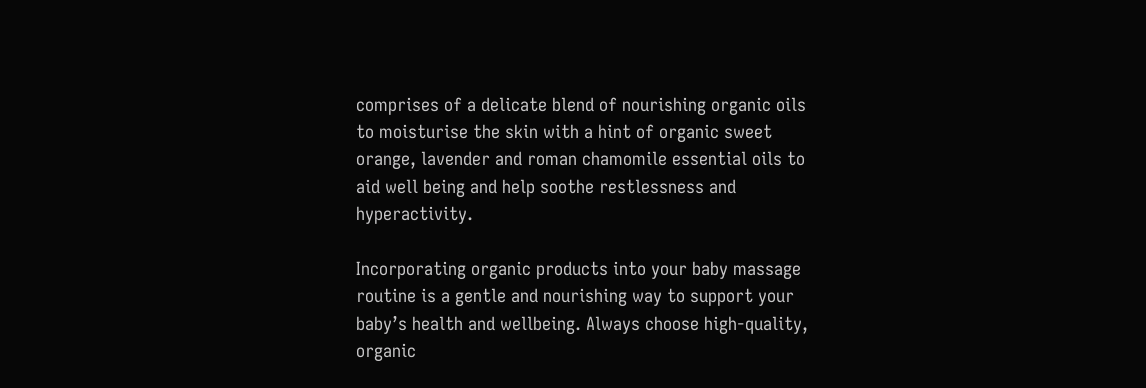comprises of a delicate blend of nourishing organic oils to moisturise the skin with a hint of organic sweet orange, lavender and roman chamomile essential oils to aid well being and help soothe restlessness and hyperactivity.

Incorporating organic products into your baby massage routine is a gentle and nourishing way to support your baby’s health and wellbeing. Always choose high-quality, organic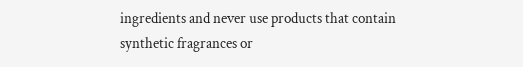ingredients and never use products that contain synthetic fragrances or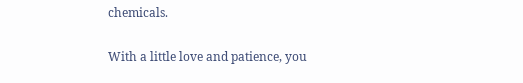chemicals.

With a little love and patience, you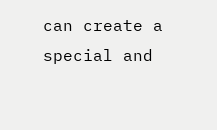can create a special and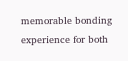memorable bonding experience for both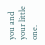you and your little one.